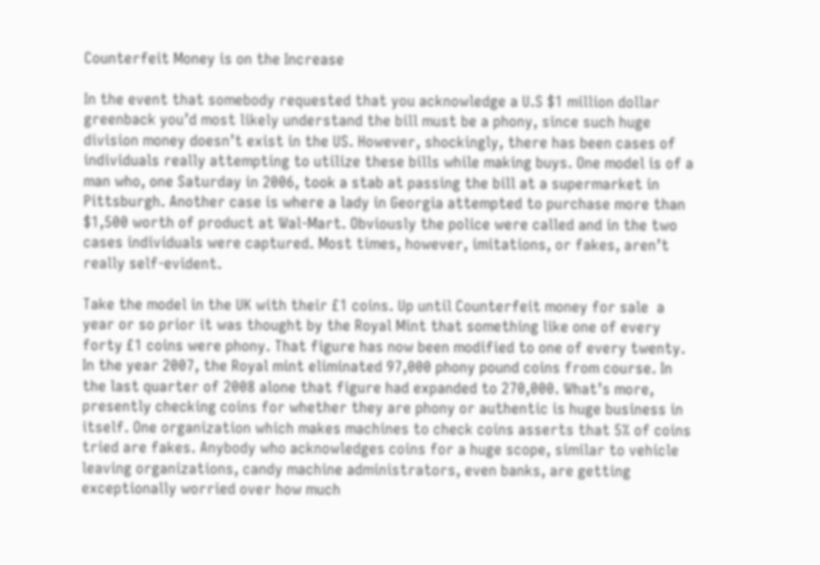Counterfeit Money is on the Increase

In the event that somebody requested that you acknowledge a U.S $1 million dollar greenback you’d most likely understand the bill must be a phony, since such huge division money doesn’t exist in the US. However, shockingly, there has been cases of individuals really attempting to utilize these bills while making buys. One model is of a man who, one Saturday in 2006, took a stab at passing the bill at a supermarket in Pittsburgh. Another case is where a lady in Georgia attempted to purchase more than $1,500 worth of product at Wal-Mart. Obviously the police were called and in the two cases individuals were captured. Most times, however, imitations, or fakes, aren’t really self-evident.

Take the model in the UK with their £1 coins. Up until Counterfeit money for sale  a year or so prior it was thought by the Royal Mint that something like one of every forty £1 coins were phony. That figure has now been modified to one of every twenty. In the year 2007, the Royal mint eliminated 97,000 phony pound coins from course. In the last quarter of 2008 alone that figure had expanded to 270,000. What’s more, presently checking coins for whether they are phony or authentic is huge business in itself. One organization which makes machines to check coins asserts that 5% of coins tried are fakes. Anybody who acknowledges coins for a huge scope, similar to vehicle leaving organizations, candy machine administrators, even banks, are getting exceptionally worried over how much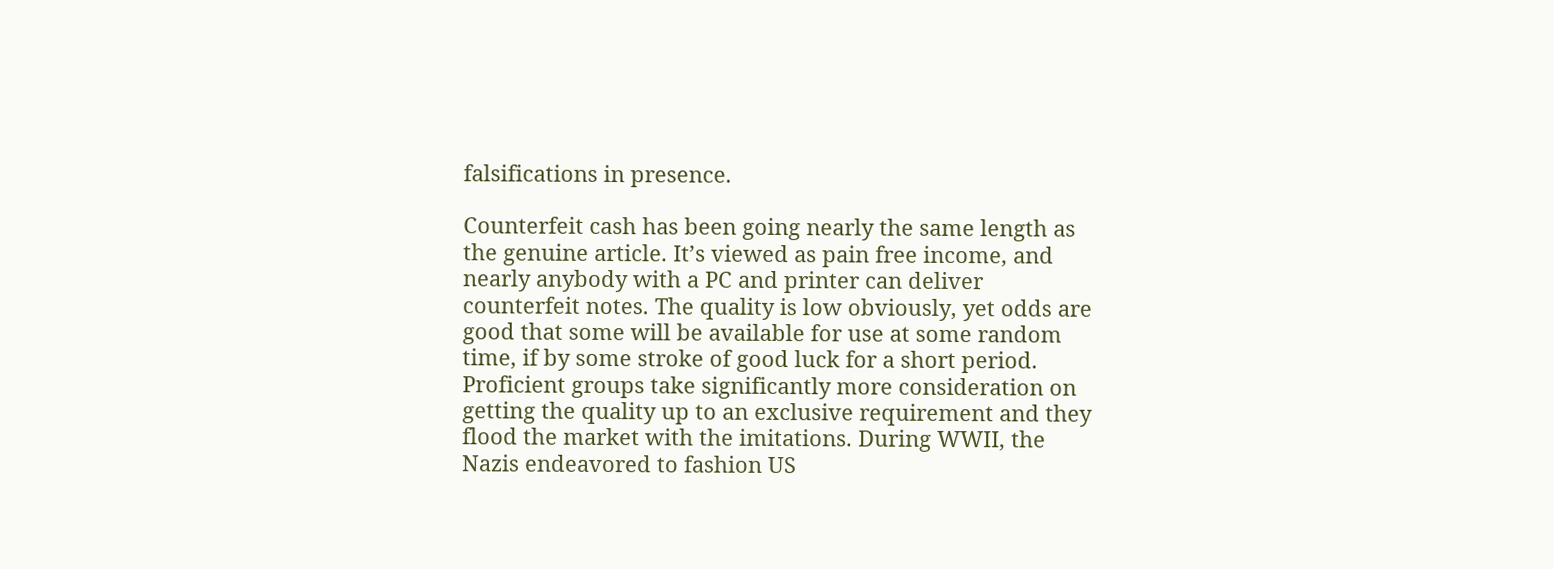falsifications in presence.

Counterfeit cash has been going nearly the same length as the genuine article. It’s viewed as pain free income, and nearly anybody with a PC and printer can deliver counterfeit notes. The quality is low obviously, yet odds are good that some will be available for use at some random time, if by some stroke of good luck for a short period. Proficient groups take significantly more consideration on getting the quality up to an exclusive requirement and they flood the market with the imitations. During WWII, the Nazis endeavored to fashion US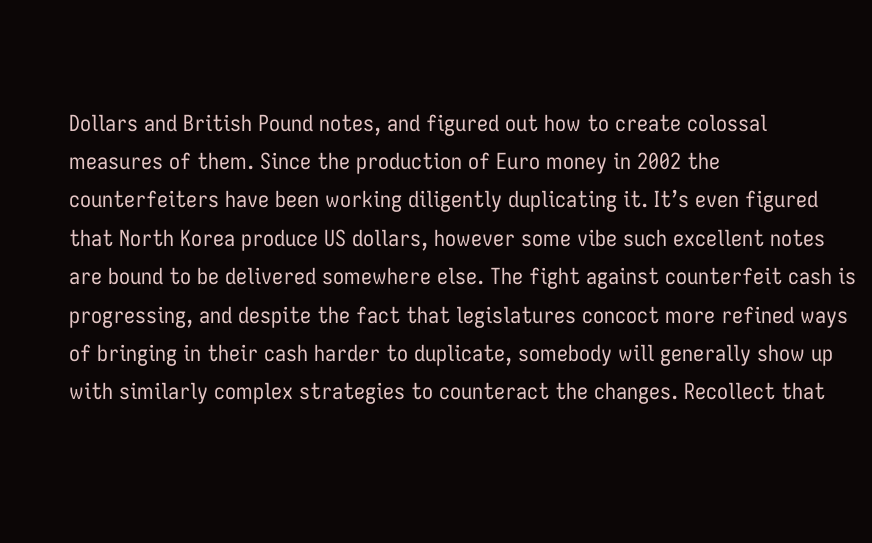Dollars and British Pound notes, and figured out how to create colossal measures of them. Since the production of Euro money in 2002 the counterfeiters have been working diligently duplicating it. It’s even figured that North Korea produce US dollars, however some vibe such excellent notes are bound to be delivered somewhere else. The fight against counterfeit cash is progressing, and despite the fact that legislatures concoct more refined ways of bringing in their cash harder to duplicate, somebody will generally show up with similarly complex strategies to counteract the changes. Recollect that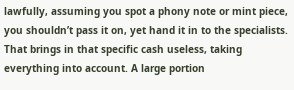lawfully, assuming you spot a phony note or mint piece, you shouldn’t pass it on, yet hand it in to the specialists. That brings in that specific cash useless, taking everything into account. A large portion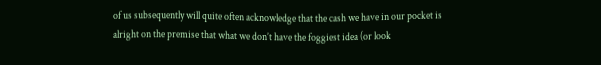of us subsequently will quite often acknowledge that the cash we have in our pocket is alright on the premise that what we don’t have the foggiest idea (or look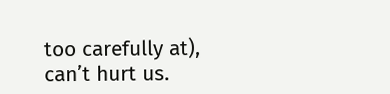too carefully at), can’t hurt us.